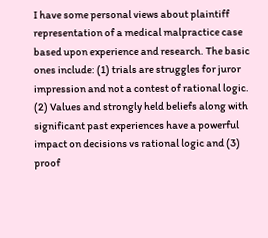I have some personal views about plaintiff representation of a medical malpractice case based upon experience and research. The basic ones include: (1) trials are struggles for juror impression and not a contest of rational logic. (2) Values and strongly held beliefs along with significant past experiences have a powerful impact on decisions vs rational logic and (3) proof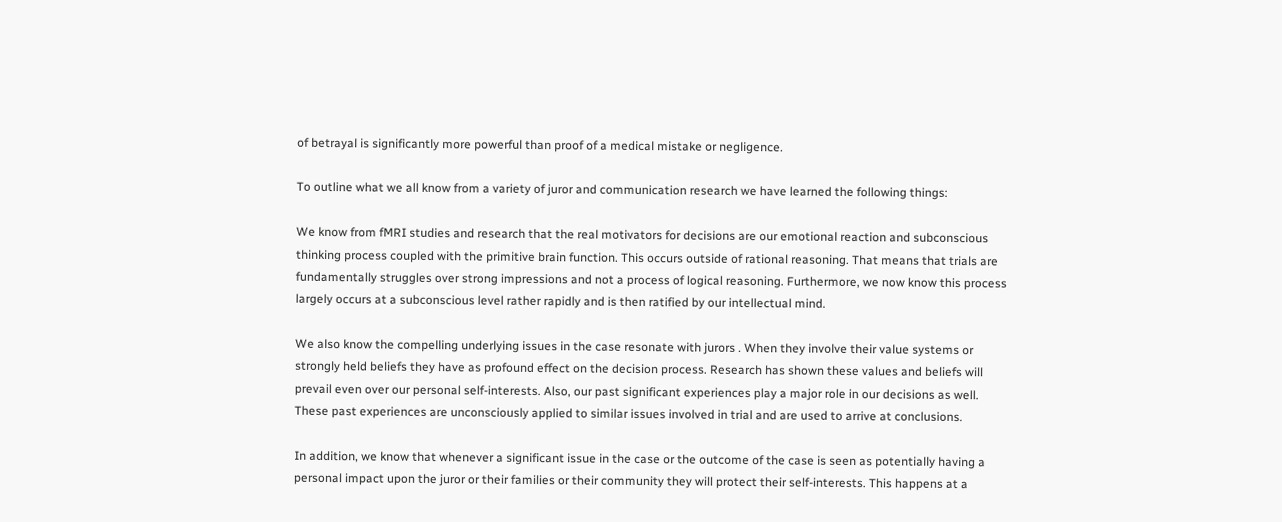of betrayal is significantly more powerful than proof of a medical mistake or negligence.

To outline what we all know from a variety of juror and communication research we have learned the following things:

We know from fMRI studies and research that the real motivators for decisions are our emotional reaction and subconscious thinking process coupled with the primitive brain function. This occurs outside of rational reasoning. That means that trials are fundamentally struggles over strong impressions and not a process of logical reasoning. Furthermore, we now know this process largely occurs at a subconscious level rather rapidly and is then ratified by our intellectual mind.

We also know the compelling underlying issues in the case resonate with jurors . When they involve their value systems or strongly held beliefs they have as profound effect on the decision process. Research has shown these values and beliefs will prevail even over our personal self-interests. Also, our past significant experiences play a major role in our decisions as well. These past experiences are unconsciously applied to similar issues involved in trial and are used to arrive at conclusions.

In addition, we know that whenever a significant issue in the case or the outcome of the case is seen as potentially having a personal impact upon the juror or their families or their community they will protect their self-interests. This happens at a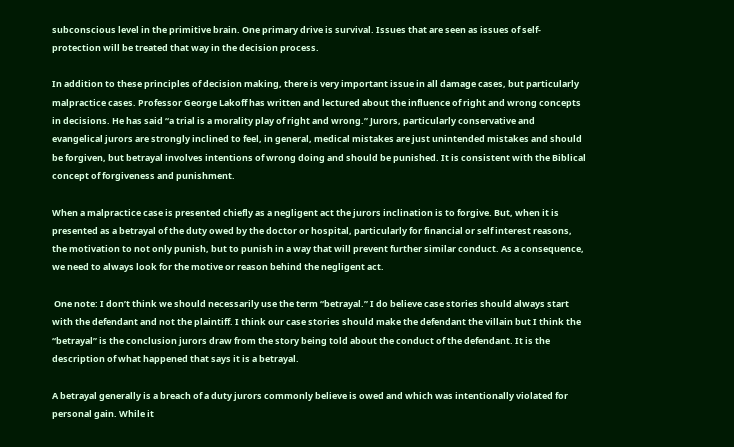subconscious level in the primitive brain. One primary drive is survival. Issues that are seen as issues of self-protection will be treated that way in the decision process.

In addition to these principles of decision making, there is very important issue in all damage cases, but particularly malpractice cases. Professor George Lakoff has written and lectured about the influence of right and wrong concepts in decisions. He has said “a trial is a morality play of right and wrong.” Jurors, particularly conservative and evangelical jurors are strongly inclined to feel, in general, medical mistakes are just unintended mistakes and should be forgiven, but betrayal involves intentions of wrong doing and should be punished. It is consistent with the Biblical concept of forgiveness and punishment.

When a malpractice case is presented chiefly as a negligent act the jurors inclination is to forgive. But, when it is presented as a betrayal of the duty owed by the doctor or hospital, particularly for financial or self interest reasons, the motivation to not only punish, but to punish in a way that will prevent further similar conduct. As a consequence, we need to always look for the motive or reason behind the negligent act.

 One note: I don’t think we should necessarily use the term “betrayal.” I do believe case stories should always start with the defendant and not the plaintiff. I think our case stories should make the defendant the villain but I think the “betrayal” is the conclusion jurors draw from the story being told about the conduct of the defendant. It is the description of what happened that says it is a betrayal.

A betrayal generally is a breach of a duty jurors commonly believe is owed and which was intentionally violated for personal gain. While it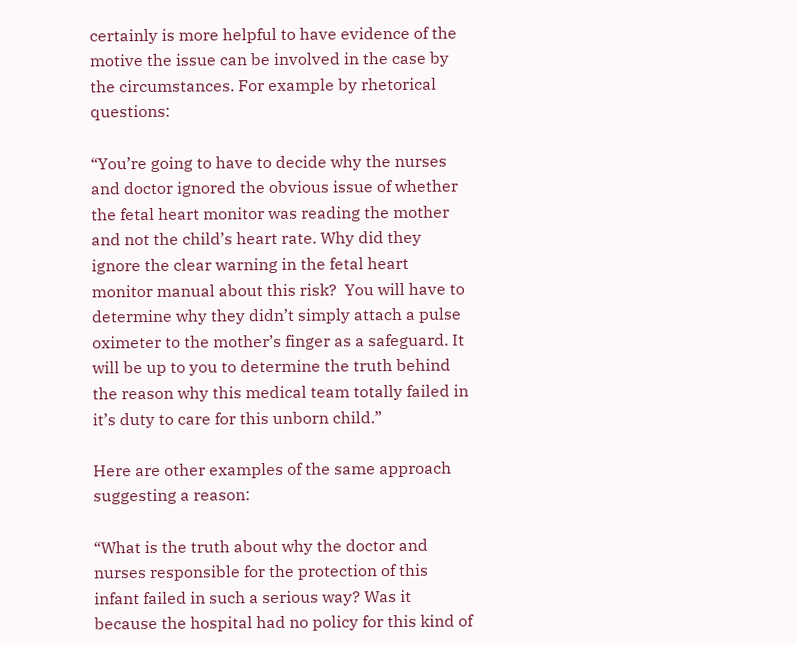certainly is more helpful to have evidence of the motive the issue can be involved in the case by the circumstances. For example by rhetorical questions:

“You’re going to have to decide why the nurses and doctor ignored the obvious issue of whether the fetal heart monitor was reading the mother and not the child’s heart rate. Why did they ignore the clear warning in the fetal heart monitor manual about this risk?  You will have to determine why they didn’t simply attach a pulse oximeter to the mother’s finger as a safeguard. It will be up to you to determine the truth behind the reason why this medical team totally failed in it’s duty to care for this unborn child.”

Here are other examples of the same approach suggesting a reason:

“What is the truth about why the doctor and nurses responsible for the protection of this infant failed in such a serious way? Was it because the hospital had no policy for this kind of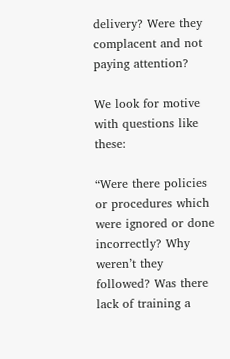delivery? Were they complacent and not paying attention?

We look for motive with questions like these:

“Were there policies or procedures which were ignored or done incorrectly? Why weren’t they followed? Was there lack of training a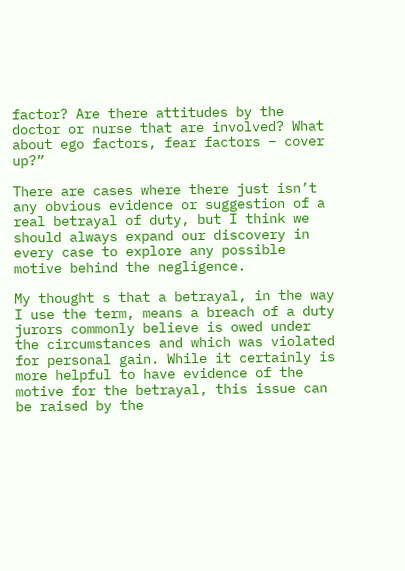factor? Are there attitudes by the doctor or nurse that are involved? What about ego factors, fear factors – cover up?”

There are cases where there just isn’t any obvious evidence or suggestion of a real betrayal of duty, but I think we should always expand our discovery in every case to explore any possible motive behind the negligence.

My thought s that a betrayal, in the way I use the term, means a breach of a duty jurors commonly believe is owed under the circumstances and which was violated for personal gain. While it certainly is more helpful to have evidence of the motive for the betrayal, this issue can be raised by the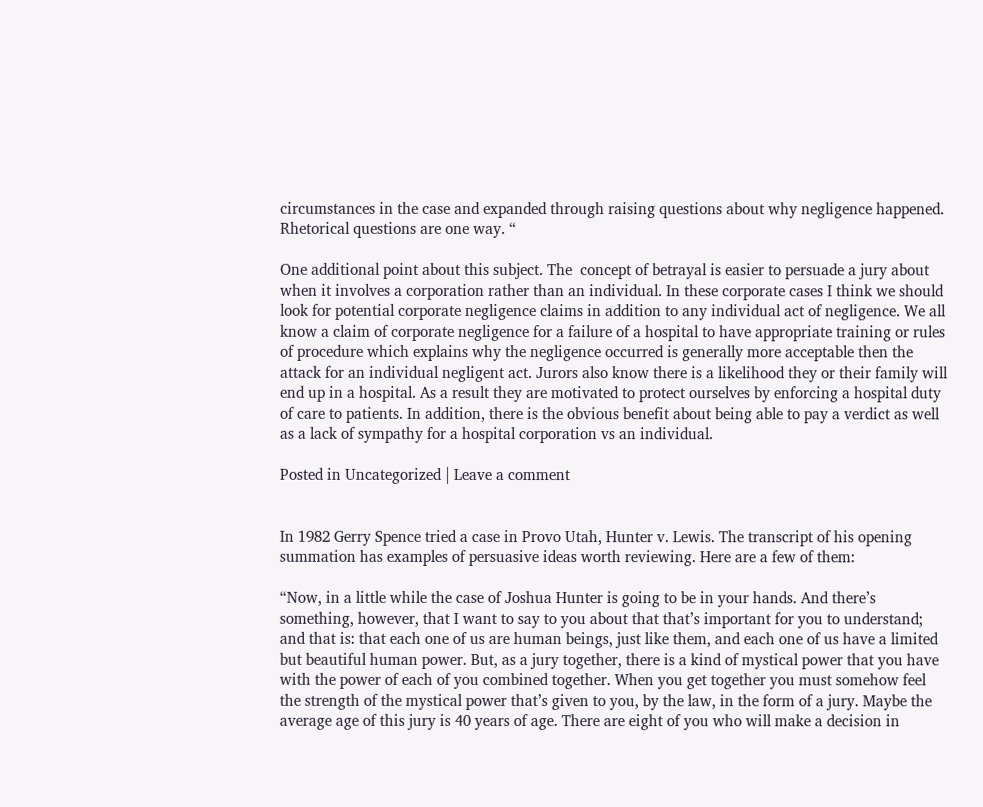circumstances in the case and expanded through raising questions about why negligence happened. Rhetorical questions are one way. “

One additional point about this subject. The  concept of betrayal is easier to persuade a jury about when it involves a corporation rather than an individual. In these corporate cases I think we should look for potential corporate negligence claims in addition to any individual act of negligence. We all know a claim of corporate negligence for a failure of a hospital to have appropriate training or rules of procedure which explains why the negligence occurred is generally more acceptable then the attack for an individual negligent act. Jurors also know there is a likelihood they or their family will end up in a hospital. As a result they are motivated to protect ourselves by enforcing a hospital duty of care to patients. In addition, there is the obvious benefit about being able to pay a verdict as well as a lack of sympathy for a hospital corporation vs an individual.

Posted in Uncategorized | Leave a comment


In 1982 Gerry Spence tried a case in Provo Utah, Hunter v. Lewis. The transcript of his opening summation has examples of persuasive ideas worth reviewing. Here are a few of them:

“Now, in a little while the case of Joshua Hunter is going to be in your hands. And there’s something, however, that I want to say to you about that that’s important for you to understand; and that is: that each one of us are human beings, just like them, and each one of us have a limited but beautiful human power. But, as a jury together, there is a kind of mystical power that you have with the power of each of you combined together. When you get together you must somehow feel the strength of the mystical power that’s given to you, by the law, in the form of a jury. Maybe the average age of this jury is 40 years of age. There are eight of you who will make a decision in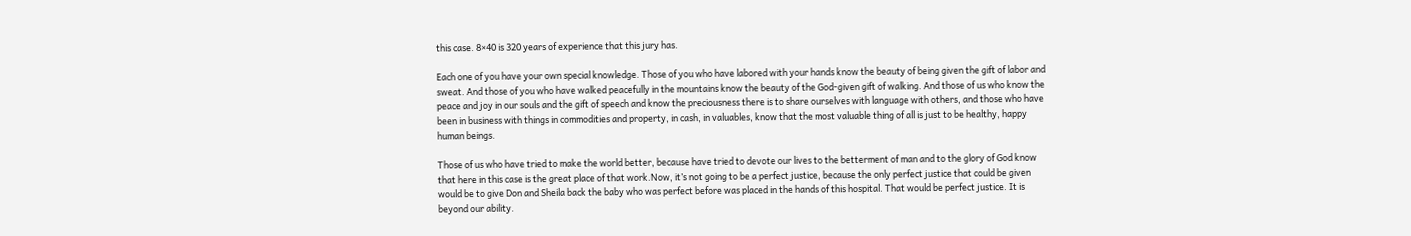this case. 8×40 is 320 years of experience that this jury has.

Each one of you have your own special knowledge. Those of you who have labored with your hands know the beauty of being given the gift of labor and sweat. And those of you who have walked peacefully in the mountains know the beauty of the God-given gift of walking. And those of us who know the peace and joy in our souls and the gift of speech and know the preciousness there is to share ourselves with language with others, and those who have been in business with things in commodities and property, in cash, in valuables, know that the most valuable thing of all is just to be healthy, happy human beings.

Those of us who have tried to make the world better, because have tried to devote our lives to the betterment of man and to the glory of God know that here in this case is the great place of that work.Now, it’s not going to be a perfect justice, because the only perfect justice that could be given would be to give Don and Sheila back the baby who was perfect before was placed in the hands of this hospital. That would be perfect justice. It is beyond our ability.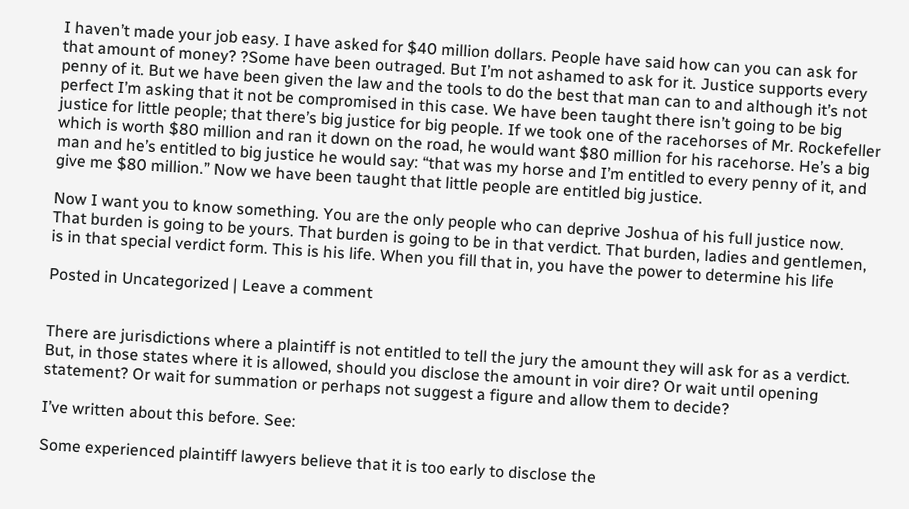I haven’t made your job easy. I have asked for $40 million dollars. People have said how can you can ask for that amount of money? ?Some have been outraged. But I’m not ashamed to ask for it. Justice supports every penny of it. But we have been given the law and the tools to do the best that man can to and although it’s not perfect I’m asking that it not be compromised in this case. We have been taught there isn’t going to be big justice for little people; that there’s big justice for big people. If we took one of the racehorses of Mr. Rockefeller which is worth $80 million and ran it down on the road, he would want $80 million for his racehorse. He’s a big man and he’s entitled to big justice he would say: “that was my horse and I’m entitled to every penny of it, and give me $80 million.” Now we have been taught that little people are entitled big justice.

Now I want you to know something. You are the only people who can deprive Joshua of his full justice now. That burden is going to be yours. That burden is going to be in that verdict. That burden, ladies and gentlemen, is in that special verdict form. This is his life. When you fill that in, you have the power to determine his life

Posted in Uncategorized | Leave a comment


There are jurisdictions where a plaintiff is not entitled to tell the jury the amount they will ask for as a verdict. But, in those states where it is allowed, should you disclose the amount in voir dire? Or wait until opening statement? Or wait for summation or perhaps not suggest a figure and allow them to decide?

I’ve written about this before. See:

Some experienced plaintiff lawyers believe that it is too early to disclose the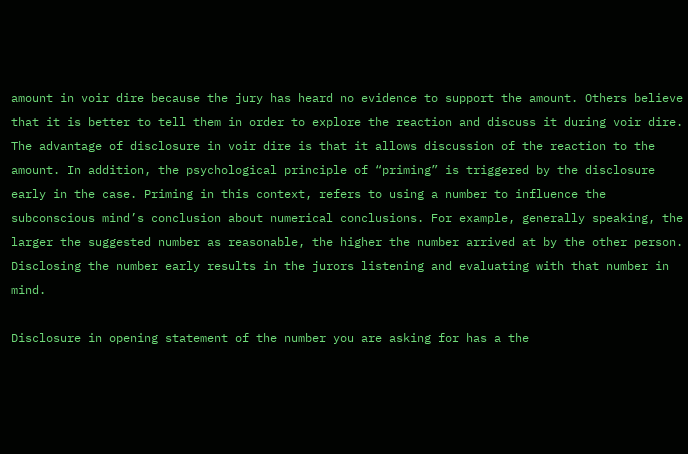amount in voir dire because the jury has heard no evidence to support the amount. Others believe that it is better to tell them in order to explore the reaction and discuss it during voir dire. The advantage of disclosure in voir dire is that it allows discussion of the reaction to the amount. In addition, the psychological principle of “priming” is triggered by the disclosure early in the case. Priming in this context, refers to using a number to influence the subconscious mind’s conclusion about numerical conclusions. For example, generally speaking, the larger the suggested number as reasonable, the higher the number arrived at by the other person. Disclosing the number early results in the jurors listening and evaluating with that number in mind.

Disclosure in opening statement of the number you are asking for has a the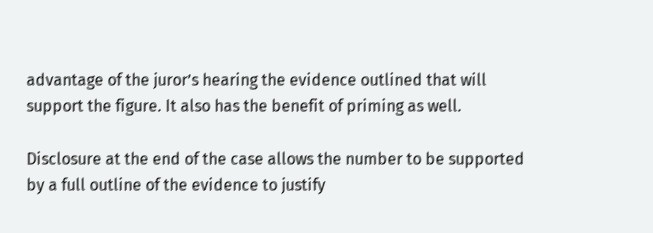advantage of the juror’s hearing the evidence outlined that will support the figure. It also has the benefit of priming as well.

Disclosure at the end of the case allows the number to be supported by a full outline of the evidence to justify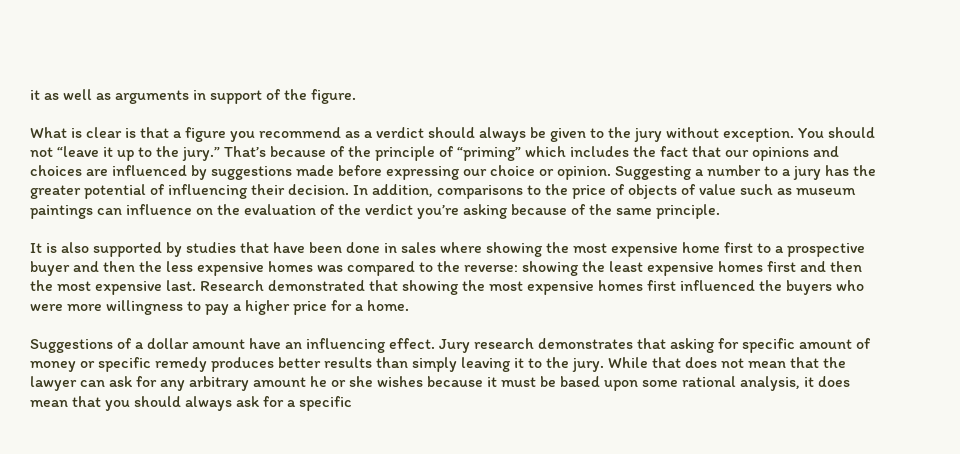it as well as arguments in support of the figure.

What is clear is that a figure you recommend as a verdict should always be given to the jury without exception. You should not “leave it up to the jury.” That’s because of the principle of “priming” which includes the fact that our opinions and choices are influenced by suggestions made before expressing our choice or opinion. Suggesting a number to a jury has the greater potential of influencing their decision. In addition, comparisons to the price of objects of value such as museum paintings can influence on the evaluation of the verdict you’re asking because of the same principle.

It is also supported by studies that have been done in sales where showing the most expensive home first to a prospective buyer and then the less expensive homes was compared to the reverse: showing the least expensive homes first and then the most expensive last. Research demonstrated that showing the most expensive homes first influenced the buyers who were more willingness to pay a higher price for a home.

Suggestions of a dollar amount have an influencing effect. Jury research demonstrates that asking for specific amount of money or specific remedy produces better results than simply leaving it to the jury. While that does not mean that the lawyer can ask for any arbitrary amount he or she wishes because it must be based upon some rational analysis, it does mean that you should always ask for a specific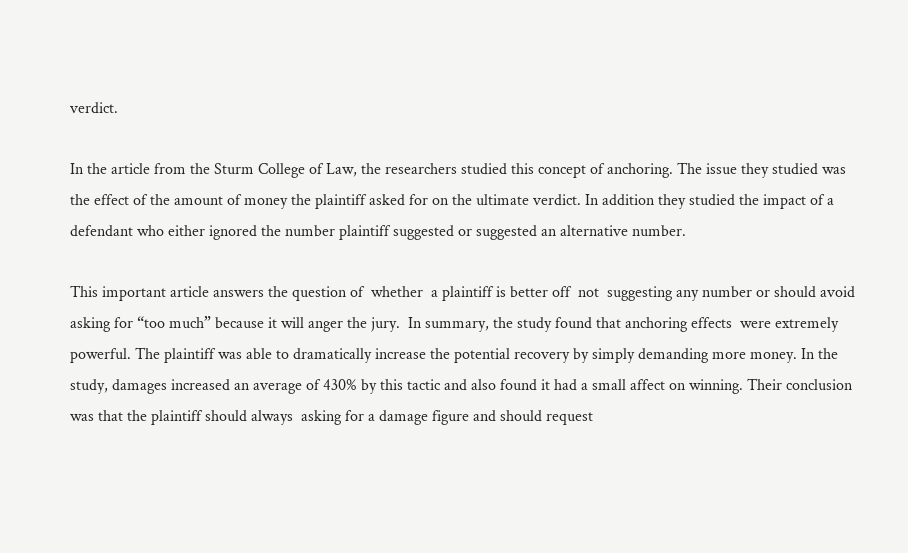verdict.

In the article from the Sturm College of Law, the researchers studied this concept of anchoring. The issue they studied was the effect of the amount of money the plaintiff asked for on the ultimate verdict. In addition they studied the impact of a defendant who either ignored the number plaintiff suggested or suggested an alternative number.

This important article answers the question of  whether  a plaintiff is better off  not  suggesting any number or should avoid asking for “too much” because it will anger the jury.  In summary, the study found that anchoring effects  were extremely powerful. The plaintiff was able to dramatically increase the potential recovery by simply demanding more money. In the study, damages increased an average of 430% by this tactic and also found it had a small affect on winning. Their conclusion was that the plaintiff should always  asking for a damage figure and should request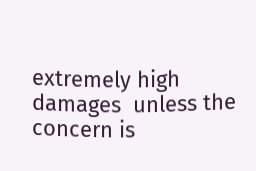extremely high damages  unless the concern is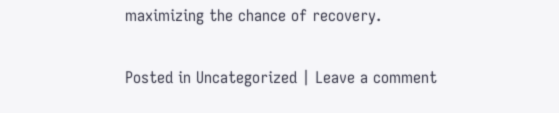maximizing the chance of recovery.

Posted in Uncategorized | Leave a comment